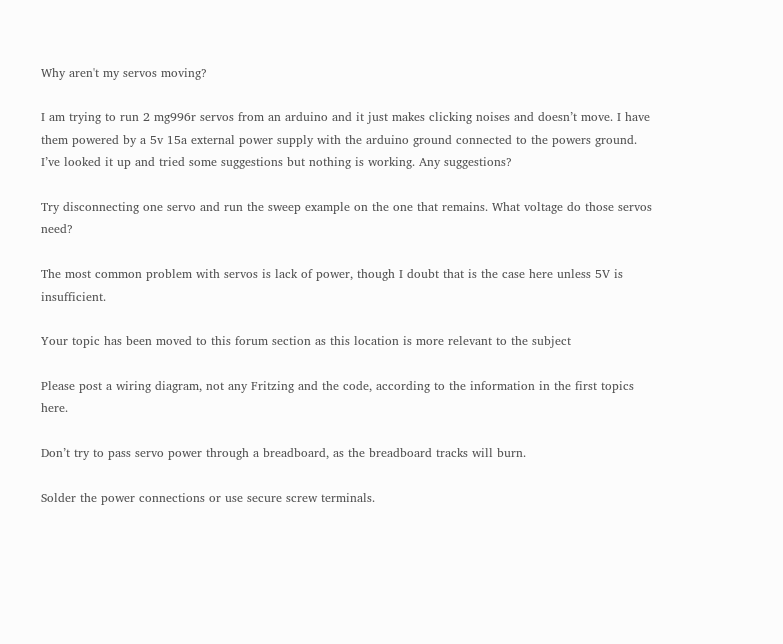Why aren't my servos moving?

I am trying to run 2 mg996r servos from an arduino and it just makes clicking noises and doesn’t move. I have them powered by a 5v 15a external power supply with the arduino ground connected to the powers ground. I’ve looked it up and tried some suggestions but nothing is working. Any suggestions?

Try disconnecting one servo and run the sweep example on the one that remains. What voltage do those servos need?

The most common problem with servos is lack of power, though I doubt that is the case here unless 5V is insufficient.

Your topic has been moved to this forum section as this location is more relevant to the subject

Please post a wiring diagram, not any Fritzing and the code, according to the information in the first topics here.

Don’t try to pass servo power through a breadboard, as the breadboard tracks will burn.

Solder the power connections or use secure screw terminals.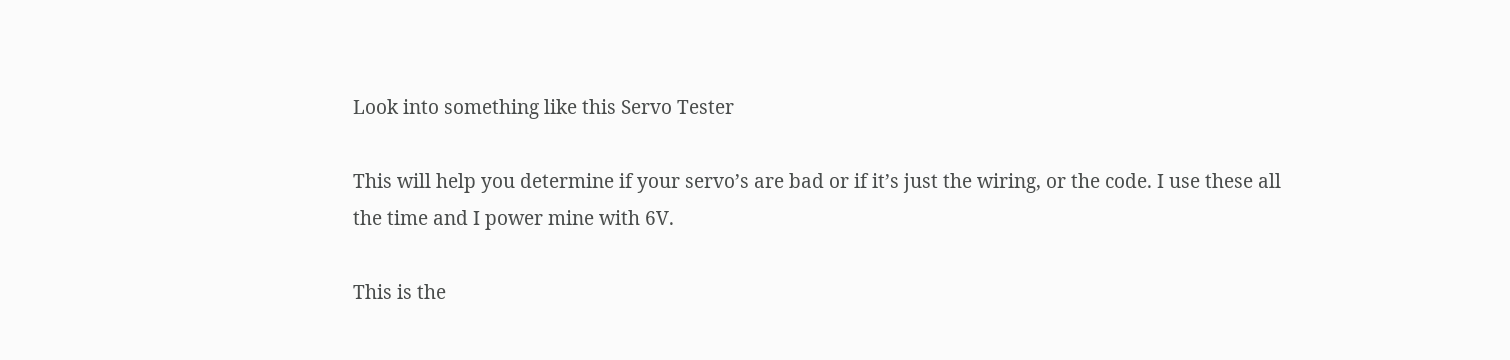Look into something like this Servo Tester

This will help you determine if your servo’s are bad or if it’s just the wiring, or the code. I use these all the time and I power mine with 6V.

This is the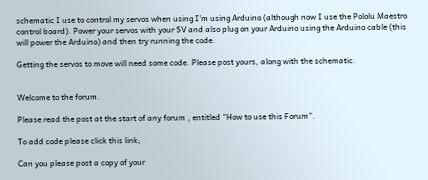schematic I use to control my servos when using I’m using Arduino (although now I use the Pololu Maestro control board). Power your servos with your 5V and also plug on your Arduino using the Arduino cable (this will power the Arduino) and then try running the code.

Getting the servos to move will need some code. Please post yours, along with the schematic.


Welcome to the forum.

Please read the post at the start of any forum , entitled “How to use this Forum”.

To add code please click this link;

Can you please post a copy of your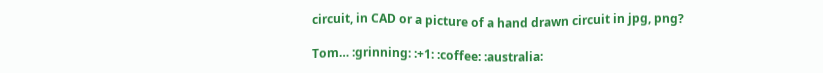circuit, in CAD or a picture of a hand drawn circuit in jpg, png?

Tom… :grinning: :+1: :coffee: :australia: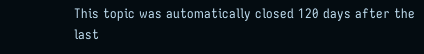This topic was automatically closed 120 days after the last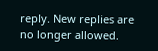reply. New replies are no longer allowed.